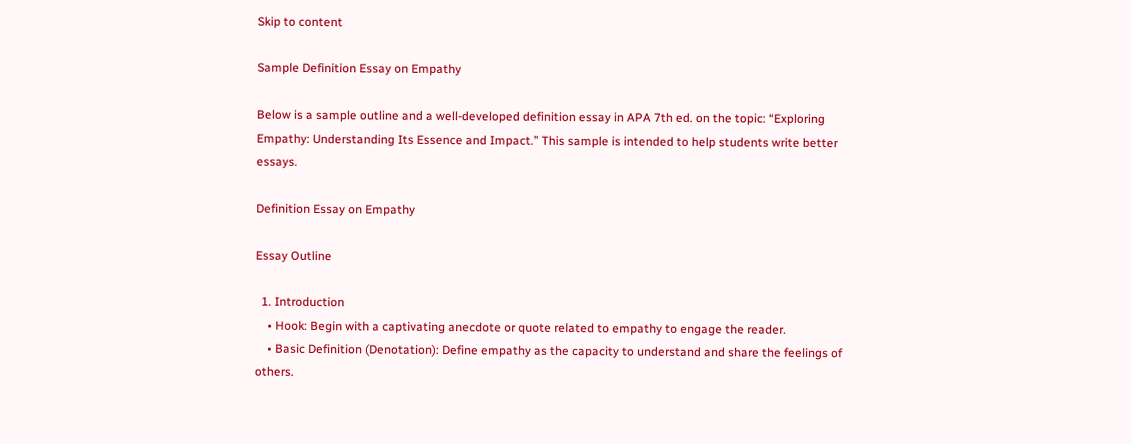Skip to content

Sample Definition Essay on Empathy

Below is a sample outline and a well-developed definition essay in APA 7th ed. on the topic: “Exploring Empathy: Understanding Its Essence and Impact.” This sample is intended to help students write better essays.

Definition Essay on Empathy

Essay Outline

  1. Introduction
    • Hook: Begin with a captivating anecdote or quote related to empathy to engage the reader.
    • Basic Definition (Denotation): Define empathy as the capacity to understand and share the feelings of others.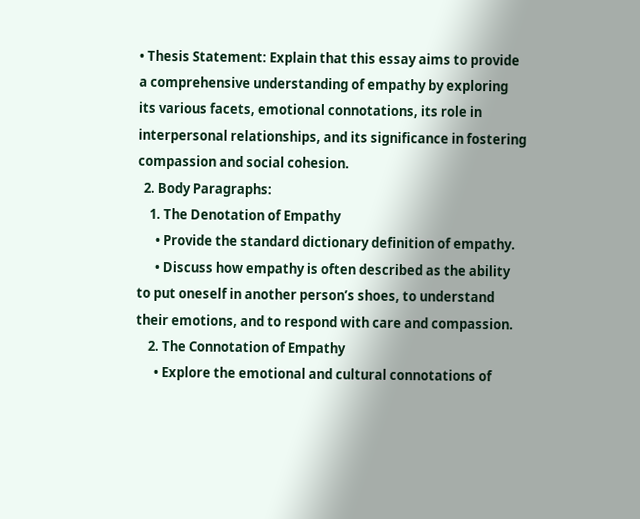• Thesis Statement: Explain that this essay aims to provide a comprehensive understanding of empathy by exploring its various facets, emotional connotations, its role in interpersonal relationships, and its significance in fostering compassion and social cohesion.
  2. Body Paragraphs:
    1. The Denotation of Empathy
      • Provide the standard dictionary definition of empathy.
      • Discuss how empathy is often described as the ability to put oneself in another person’s shoes, to understand their emotions, and to respond with care and compassion.
    2. The Connotation of Empathy
      • Explore the emotional and cultural connotations of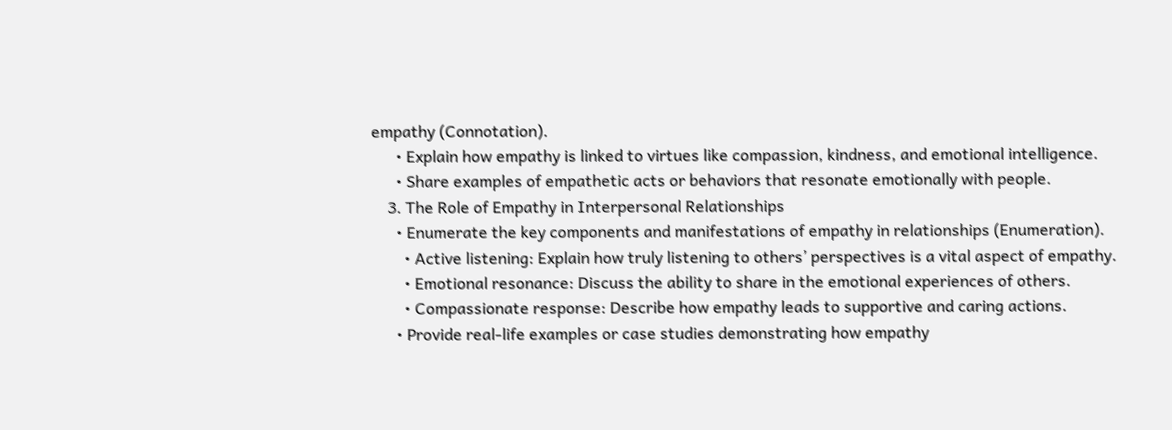empathy (Connotation).
      • Explain how empathy is linked to virtues like compassion, kindness, and emotional intelligence.
      • Share examples of empathetic acts or behaviors that resonate emotionally with people.
    3. The Role of Empathy in Interpersonal Relationships
      • Enumerate the key components and manifestations of empathy in relationships (Enumeration).
        • Active listening: Explain how truly listening to others’ perspectives is a vital aspect of empathy.
        • Emotional resonance: Discuss the ability to share in the emotional experiences of others.
        • Compassionate response: Describe how empathy leads to supportive and caring actions.
      • Provide real-life examples or case studies demonstrating how empathy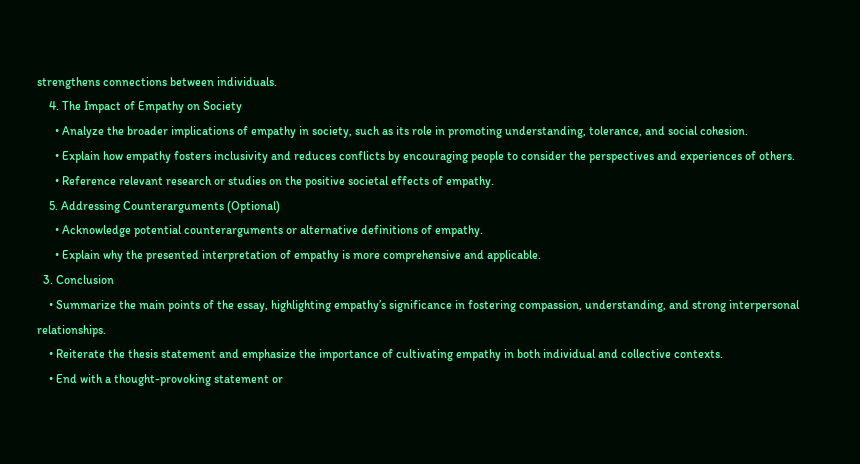strengthens connections between individuals.
    4. The Impact of Empathy on Society
      • Analyze the broader implications of empathy in society, such as its role in promoting understanding, tolerance, and social cohesion.
      • Explain how empathy fosters inclusivity and reduces conflicts by encouraging people to consider the perspectives and experiences of others.
      • Reference relevant research or studies on the positive societal effects of empathy.
    5. Addressing Counterarguments (Optional)
      • Acknowledge potential counterarguments or alternative definitions of empathy.
      • Explain why the presented interpretation of empathy is more comprehensive and applicable.
  3. Conclusion
    • Summarize the main points of the essay, highlighting empathy’s significance in fostering compassion, understanding, and strong interpersonal relationships.
    • Reiterate the thesis statement and emphasize the importance of cultivating empathy in both individual and collective contexts.
    • End with a thought-provoking statement or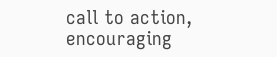call to action, encouraging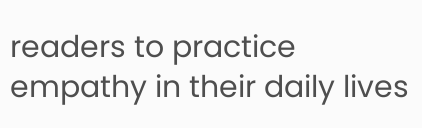readers to practice empathy in their daily lives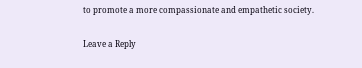to promote a more compassionate and empathetic society.

Leave a Reply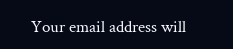Your email address will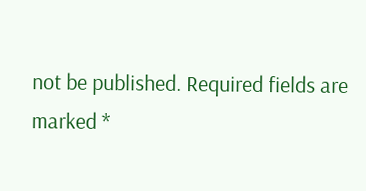not be published. Required fields are marked *